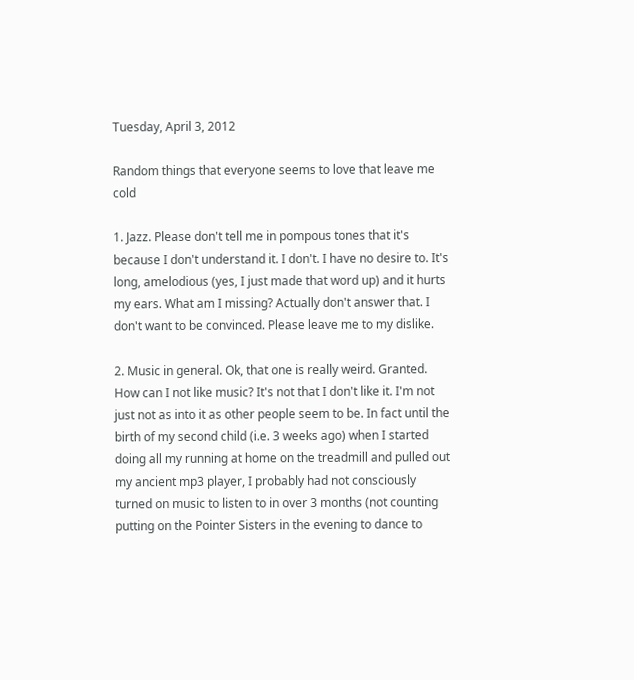Tuesday, April 3, 2012

Random things that everyone seems to love that leave me cold

1. Jazz. Please don't tell me in pompous tones that it's because I don't understand it. I don't. I have no desire to. It's long, amelodious (yes, I just made that word up) and it hurts my ears. What am I missing? Actually don't answer that. I don't want to be convinced. Please leave me to my dislike.

2. Music in general. Ok, that one is really weird. Granted. How can I not like music? It's not that I don't like it. I'm not just not as into it as other people seem to be. In fact until the birth of my second child (i.e. 3 weeks ago) when I started doing all my running at home on the treadmill and pulled out my ancient mp3 player, I probably had not consciously turned on music to listen to in over 3 months (not counting putting on the Pointer Sisters in the evening to dance to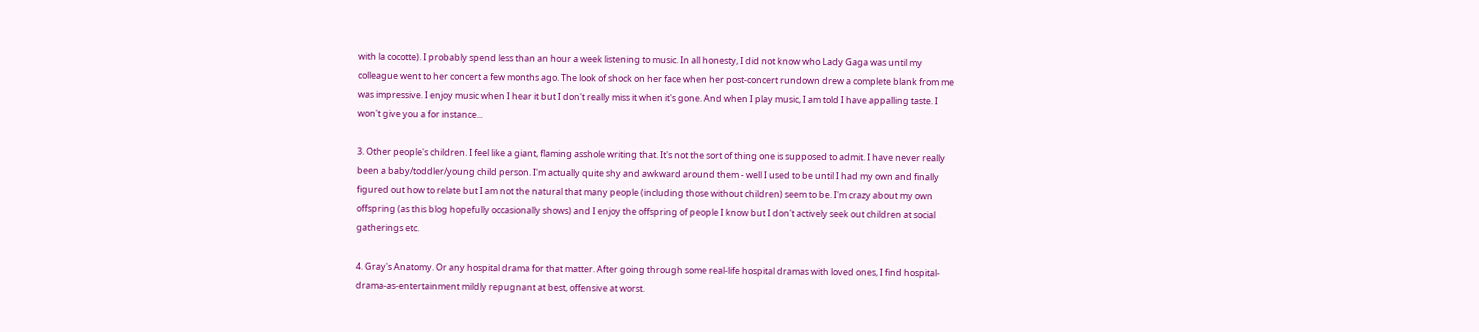with la cocotte). I probably spend less than an hour a week listening to music. In all honesty, I did not know who Lady Gaga was until my colleague went to her concert a few months ago. The look of shock on her face when her post-concert rundown drew a complete blank from me was impressive. I enjoy music when I hear it but I don't really miss it when it's gone. And when I play music, I am told I have appalling taste. I won't give you a for instance...

3. Other people's children. I feel like a giant, flaming asshole writing that. It's not the sort of thing one is supposed to admit. I have never really been a baby/toddler/young child person. I'm actually quite shy and awkward around them - well I used to be until I had my own and finally figured out how to relate but I am not the natural that many people (including those without children) seem to be. I'm crazy about my own offspring (as this blog hopefully occasionally shows) and I enjoy the offspring of people I know but I don't actively seek out children at social gatherings etc.

4. Gray's Anatomy. Or any hospital drama for that matter. After going through some real-life hospital dramas with loved ones, I find hospital-drama-as-entertainment mildly repugnant at best, offensive at worst.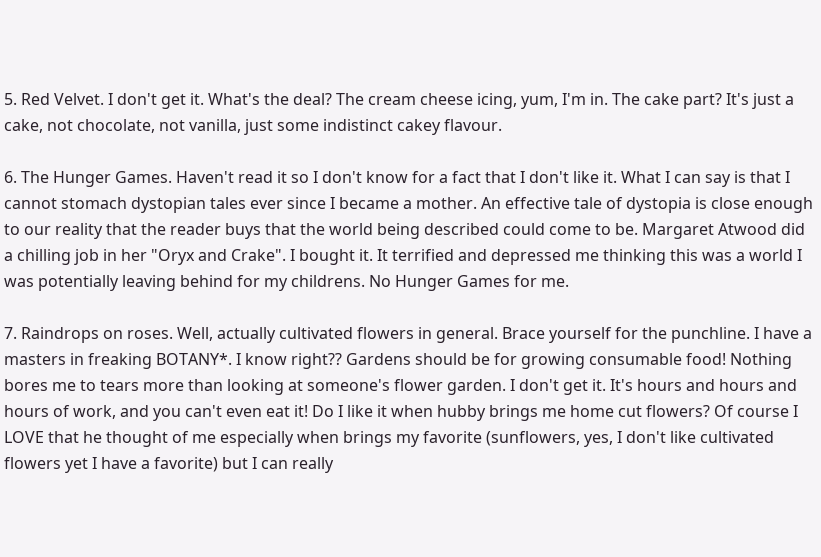5. Red Velvet. I don't get it. What's the deal? The cream cheese icing, yum, I'm in. The cake part? It's just a cake, not chocolate, not vanilla, just some indistinct cakey flavour.

6. The Hunger Games. Haven't read it so I don't know for a fact that I don't like it. What I can say is that I cannot stomach dystopian tales ever since I became a mother. An effective tale of dystopia is close enough to our reality that the reader buys that the world being described could come to be. Margaret Atwood did a chilling job in her "Oryx and Crake". I bought it. It terrified and depressed me thinking this was a world I was potentially leaving behind for my childrens. No Hunger Games for me.

7. Raindrops on roses. Well, actually cultivated flowers in general. Brace yourself for the punchline. I have a masters in freaking BOTANY*. I know right?? Gardens should be for growing consumable food! Nothing bores me to tears more than looking at someone's flower garden. I don't get it. It's hours and hours and hours of work, and you can't even eat it! Do I like it when hubby brings me home cut flowers? Of course I LOVE that he thought of me especially when brings my favorite (sunflowers, yes, I don't like cultivated flowers yet I have a favorite) but I can really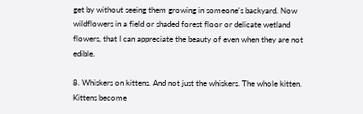get by without seeing them growing in someone's backyard. Now wildflowers in a field or shaded forest floor or delicate wetland flowers, that I can appreciate the beauty of even when they are not edible.

8. Whiskers on kittens. And not just the whiskers. The whole kitten. Kittens become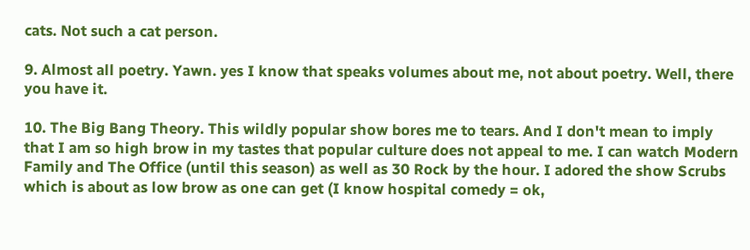cats. Not such a cat person.

9. Almost all poetry. Yawn. yes I know that speaks volumes about me, not about poetry. Well, there you have it.

10. The Big Bang Theory. This wildly popular show bores me to tears. And I don't mean to imply that I am so high brow in my tastes that popular culture does not appeal to me. I can watch Modern Family and The Office (until this season) as well as 30 Rock by the hour. I adored the show Scrubs which is about as low brow as one can get (I know hospital comedy = ok,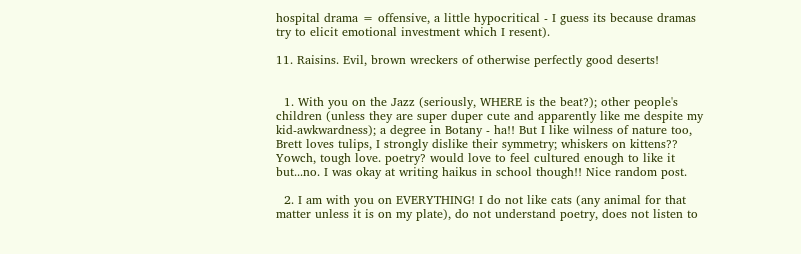hospital drama = offensive, a little hypocritical - I guess its because dramas try to elicit emotional investment which I resent).

11. Raisins. Evil, brown wreckers of otherwise perfectly good deserts!


  1. With you on the Jazz (seriously, WHERE is the beat?); other people's children (unless they are super duper cute and apparently like me despite my kid-awkwardness); a degree in Botany - ha!! But I like wilness of nature too, Brett loves tulips, I strongly dislike their symmetry; whiskers on kittens?? Yowch, tough love. poetry? would love to feel cultured enough to like it but...no. I was okay at writing haikus in school though!! Nice random post.

  2. I am with you on EVERYTHING! I do not like cats (any animal for that matter unless it is on my plate), do not understand poetry, does not listen to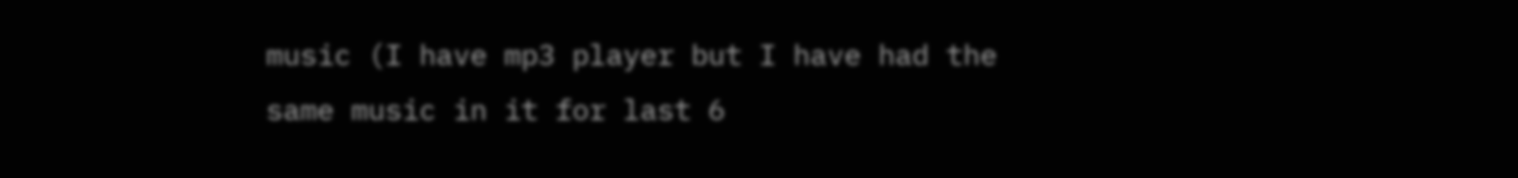music (I have mp3 player but I have had the same music in it for last 6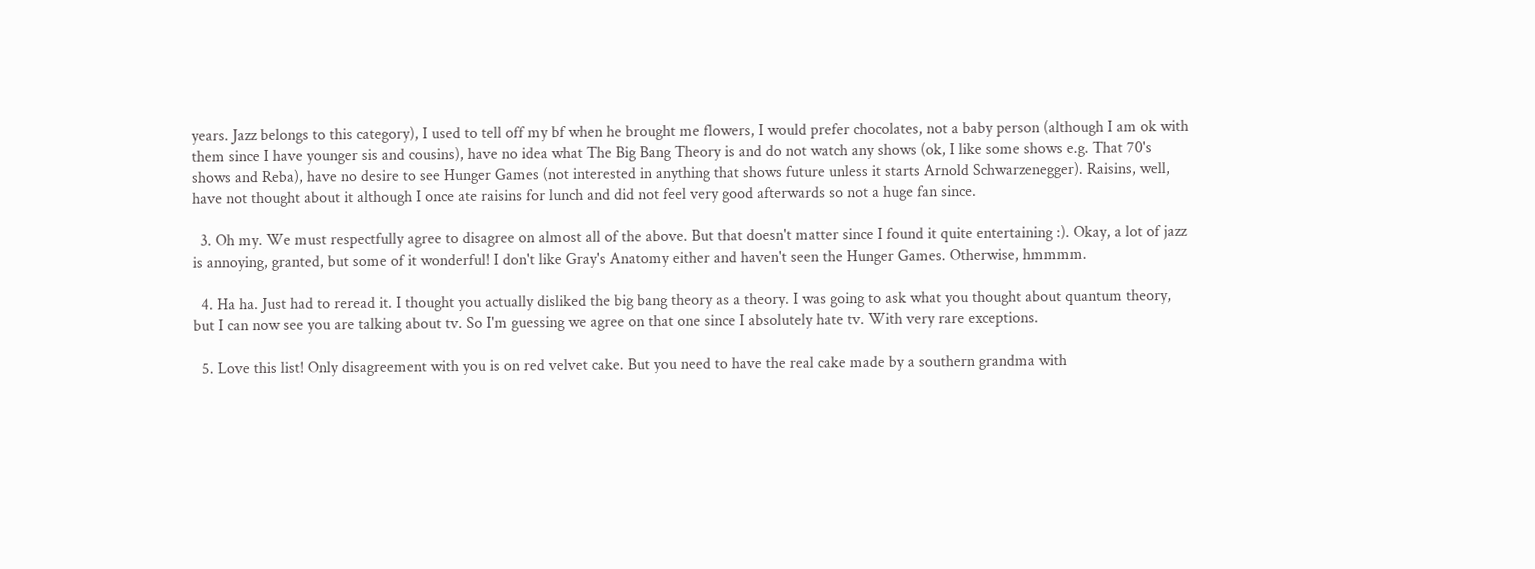years. Jazz belongs to this category), I used to tell off my bf when he brought me flowers, I would prefer chocolates, not a baby person (although I am ok with them since I have younger sis and cousins), have no idea what The Big Bang Theory is and do not watch any shows (ok, I like some shows e.g. That 70's shows and Reba), have no desire to see Hunger Games (not interested in anything that shows future unless it starts Arnold Schwarzenegger). Raisins, well, have not thought about it although I once ate raisins for lunch and did not feel very good afterwards so not a huge fan since.

  3. Oh my. We must respectfully agree to disagree on almost all of the above. But that doesn't matter since I found it quite entertaining :). Okay, a lot of jazz is annoying, granted, but some of it wonderful! I don't like Gray's Anatomy either and haven't seen the Hunger Games. Otherwise, hmmmm.

  4. Ha ha. Just had to reread it. I thought you actually disliked the big bang theory as a theory. I was going to ask what you thought about quantum theory, but I can now see you are talking about tv. So I'm guessing we agree on that one since I absolutely hate tv. With very rare exceptions.

  5. Love this list! Only disagreement with you is on red velvet cake. But you need to have the real cake made by a southern grandma with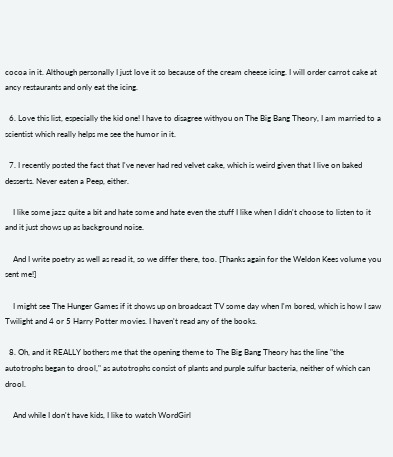cocoa in it. Although personally I just love it so because of the cream cheese icing. I will order carrot cake at ancy restaurants and only eat the icing.

  6. Love this list, especially the kid one! I have to disagree withyou on The Big Bang Theory, I am married to a scientist which really helps me see the humor in it.

  7. I recently posted the fact that I've never had red velvet cake, which is weird given that I live on baked desserts. Never eaten a Peep, either.

    I like some jazz quite a bit and hate some and hate even the stuff I like when I didn't choose to listen to it and it just shows up as background noise.

    And I write poetry as well as read it, so we differ there, too. [Thanks again for the Weldon Kees volume you sent me!]

    I might see The Hunger Games if it shows up on broadcast TV some day when I'm bored, which is how I saw Twilight and 4 or 5 Harry Potter movies. I haven't read any of the books.

  8. Oh, and it REALLY bothers me that the opening theme to The Big Bang Theory has the line "the autotrophs began to drool," as autotrophs consist of plants and purple sulfur bacteria, neither of which can drool.

    And while I don't have kids, I like to watch WordGirl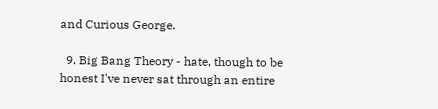and Curious George.

  9. Big Bang Theory - hate, though to be honest I've never sat through an entire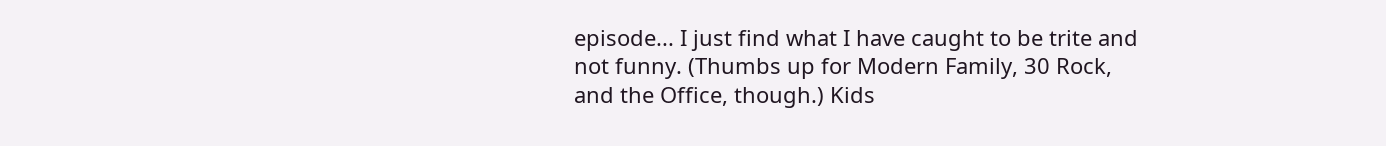episode... I just find what I have caught to be trite and not funny. (Thumbs up for Modern Family, 30 Rock, and the Office, though.) Kids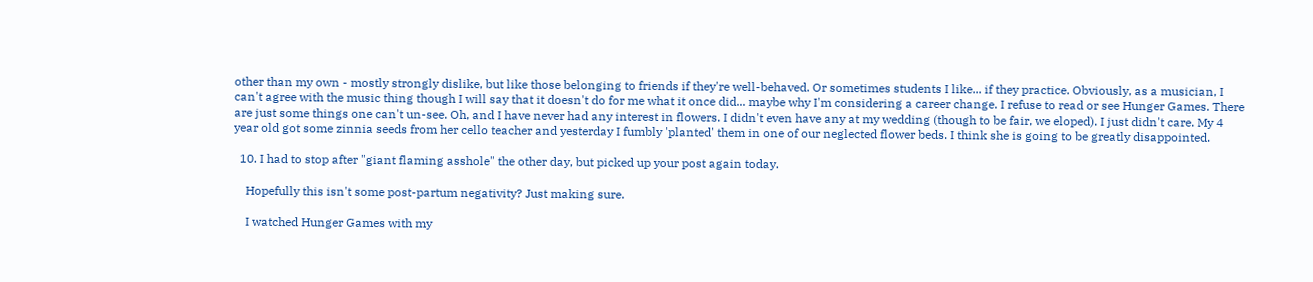other than my own - mostly strongly dislike, but like those belonging to friends if they're well-behaved. Or sometimes students I like... if they practice. Obviously, as a musician, I can't agree with the music thing though I will say that it doesn't do for me what it once did... maybe why I'm considering a career change. I refuse to read or see Hunger Games. There are just some things one can't un-see. Oh, and I have never had any interest in flowers. I didn't even have any at my wedding (though to be fair, we eloped). I just didn't care. My 4 year old got some zinnia seeds from her cello teacher and yesterday I fumbly 'planted' them in one of our neglected flower beds. I think she is going to be greatly disappointed.

  10. I had to stop after "giant flaming asshole" the other day, but picked up your post again today.

    Hopefully this isn't some post-partum negativity? Just making sure.

    I watched Hunger Games with my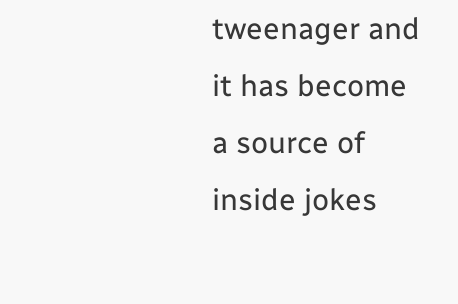tweenager and it has become a source of inside jokes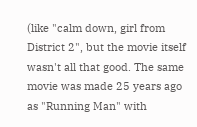(like "calm down, girl from District 2", but the movie itself wasn't all that good. The same movie was made 25 years ago as "Running Man" with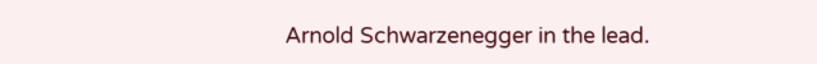Arnold Schwarzenegger in the lead.